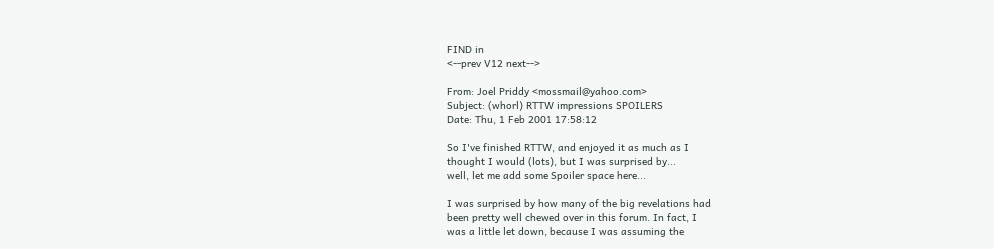FIND in
<--prev V12 next-->

From: Joel Priddy <mossmail@yahoo.com>
Subject: (whorl) RTTW impressions SPOILERS
Date: Thu, 1 Feb 2001 17:58:12

So I've finished RTTW, and enjoyed it as much as I
thought I would (lots), but I was surprised by...
well, let me add some Spoiler space here...

I was surprised by how many of the big revelations had
been pretty well chewed over in this forum. In fact, I
was a little let down, because I was assuming the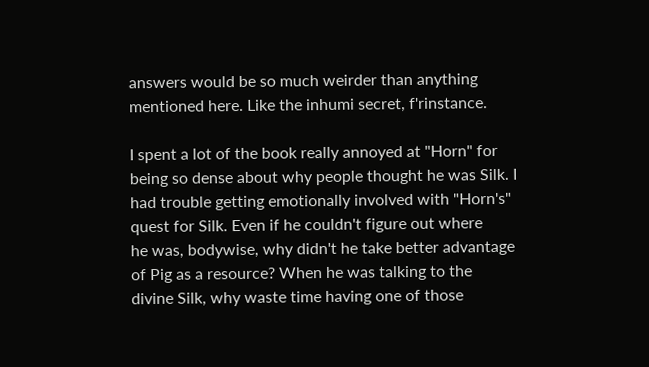answers would be so much weirder than anything
mentioned here. Like the inhumi secret, f'rinstance.

I spent a lot of the book really annoyed at "Horn" for
being so dense about why people thought he was Silk. I
had trouble getting emotionally involved with "Horn's"
quest for Silk. Even if he couldn't figure out where
he was, bodywise, why didn't he take better advantage
of Pig as a resource? When he was talking to the
divine Silk, why waste time having one of those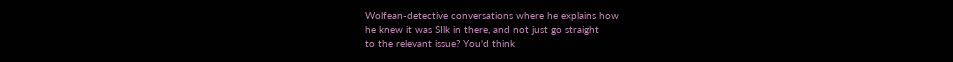Wolfean-detective conversations where he explains how
he knew it was SIlk in there, and not just go straight
to the relevant issue? You'd think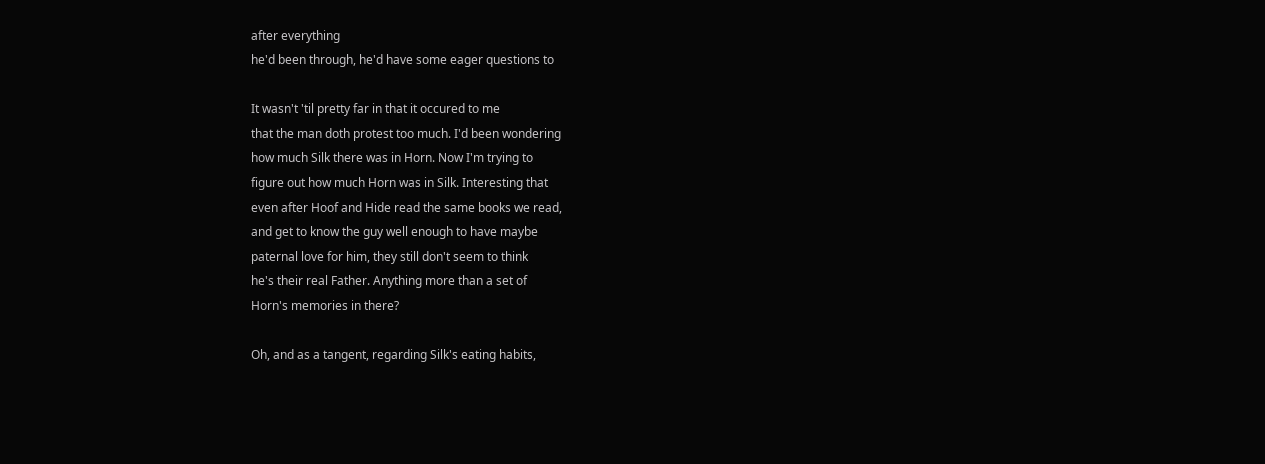after everything
he'd been through, he'd have some eager questions to

It wasn't 'til pretty far in that it occured to me
that the man doth protest too much. I'd been wondering
how much Silk there was in Horn. Now I'm trying to
figure out how much Horn was in Silk. Interesting that
even after Hoof and Hide read the same books we read,
and get to know the guy well enough to have maybe
paternal love for him, they still don't seem to think
he's their real Father. Anything more than a set of
Horn's memories in there?

Oh, and as a tangent, regarding Silk's eating habits,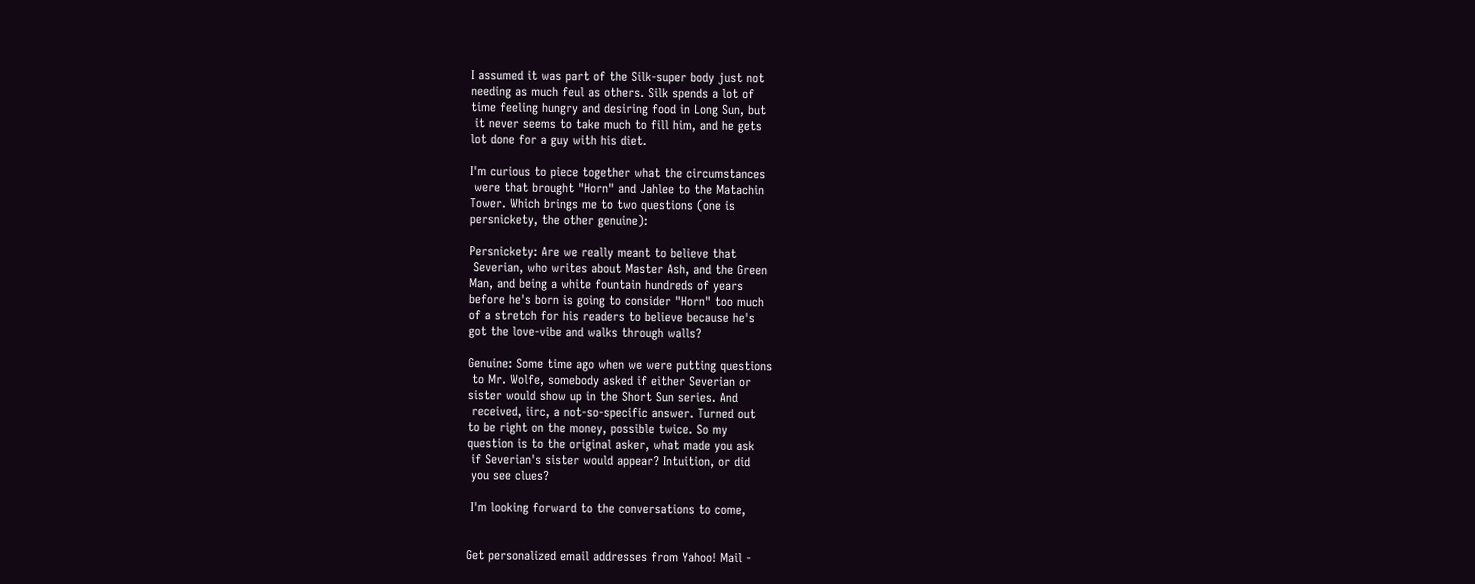I assumed it was part of the Silk-super body just not
needing as much feul as others. Silk spends a lot of
time feeling hungry and desiring food in Long Sun, but
 it never seems to take much to fill him, and he gets
lot done for a guy with his diet.

I'm curious to piece together what the circumstances
 were that brought "Horn" and Jahlee to the Matachin
Tower. Which brings me to two questions (one is
persnickety, the other genuine):

Persnickety: Are we really meant to believe that
 Severian, who writes about Master Ash, and the Green
Man, and being a white fountain hundreds of years
before he's born is going to consider "Horn" too much
of a stretch for his readers to believe because he's
got the love-vibe and walks through walls?

Genuine: Some time ago when we were putting questions
 to Mr. Wolfe, somebody asked if either Severian or
sister would show up in the Short Sun series. And
 received, iirc, a not-so-specific answer. Turned out
to be right on the money, possible twice. So my
question is to the original asker, what made you ask
 if Severian's sister would appear? Intuition, or did
 you see clues?

 I'm looking forward to the conversations to come,


Get personalized email addresses from Yahoo! Mail -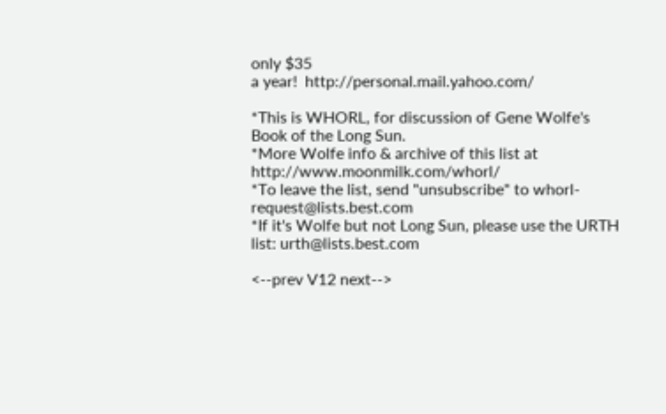only $35
a year!  http://personal.mail.yahoo.com/

*This is WHORL, for discussion of Gene Wolfe's Book of the Long Sun.
*More Wolfe info & archive of this list at http://www.moonmilk.com/whorl/
*To leave the list, send "unsubscribe" to whorl-request@lists.best.com
*If it's Wolfe but not Long Sun, please use the URTH list: urth@lists.best.com

<--prev V12 next-->